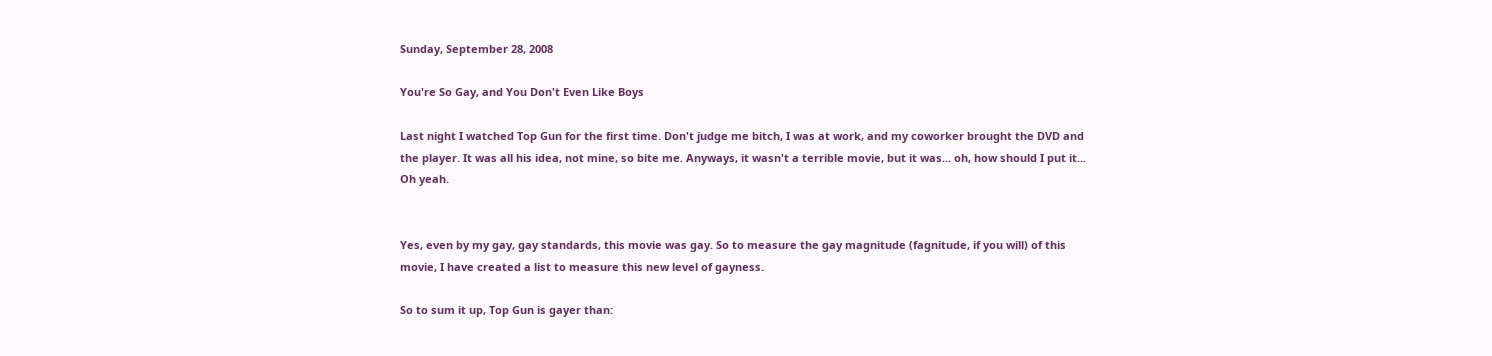Sunday, September 28, 2008

You're So Gay, and You Don't Even Like Boys

Last night I watched Top Gun for the first time. Don't judge me bitch, I was at work, and my coworker brought the DVD and the player. It was all his idea, not mine, so bite me. Anyways, it wasn't a terrible movie, but it was... oh, how should I put it... Oh yeah.


Yes, even by my gay, gay standards, this movie was gay. So to measure the gay magnitude (fagnitude, if you will) of this movie, I have created a list to measure this new level of gayness.

So to sum it up, Top Gun is gayer than: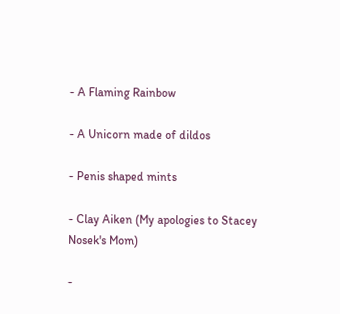- A Flaming Rainbow

- A Unicorn made of dildos

- Penis shaped mints

- Clay Aiken (My apologies to Stacey Nosek's Mom)

-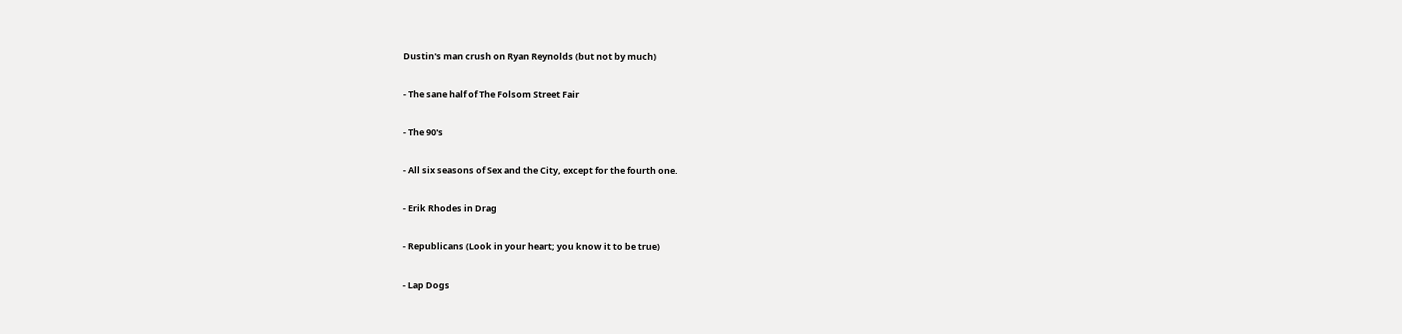Dustin's man crush on Ryan Reynolds (but not by much)

- The sane half of The Folsom Street Fair

- The 90's

- All six seasons of Sex and the City, except for the fourth one.

- Erik Rhodes in Drag

- Republicans (Look in your heart; you know it to be true)

- Lap Dogs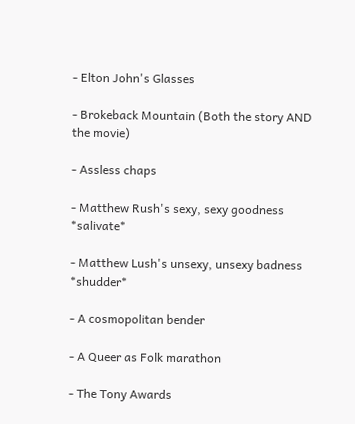- Elton John's Glasses

- Brokeback Mountain (Both the story AND the movie)

- Assless chaps

- Matthew Rush's sexy, sexy goodness *salivate*

- Matthew Lush's unsexy, unsexy badness *shudder*

- A cosmopolitan bender

- A Queer as Folk marathon

- The Tony Awards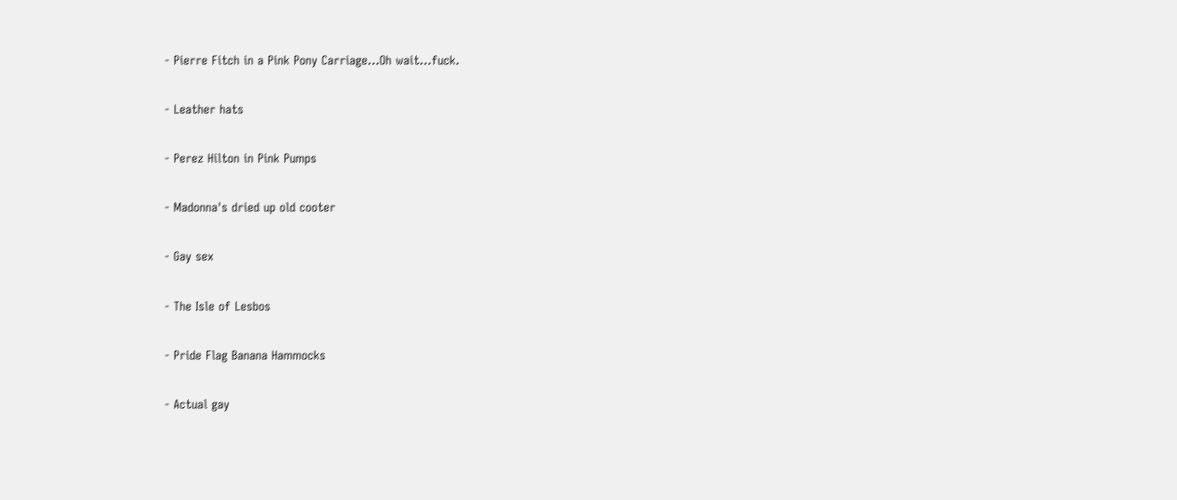- Pierre Fitch in a Pink Pony Carriage...Oh wait...fuck.

- Leather hats

- Perez Hilton in Pink Pumps

- Madonna's dried up old cooter

- Gay sex

- The Isle of Lesbos

- Pride Flag Banana Hammocks

- Actual gay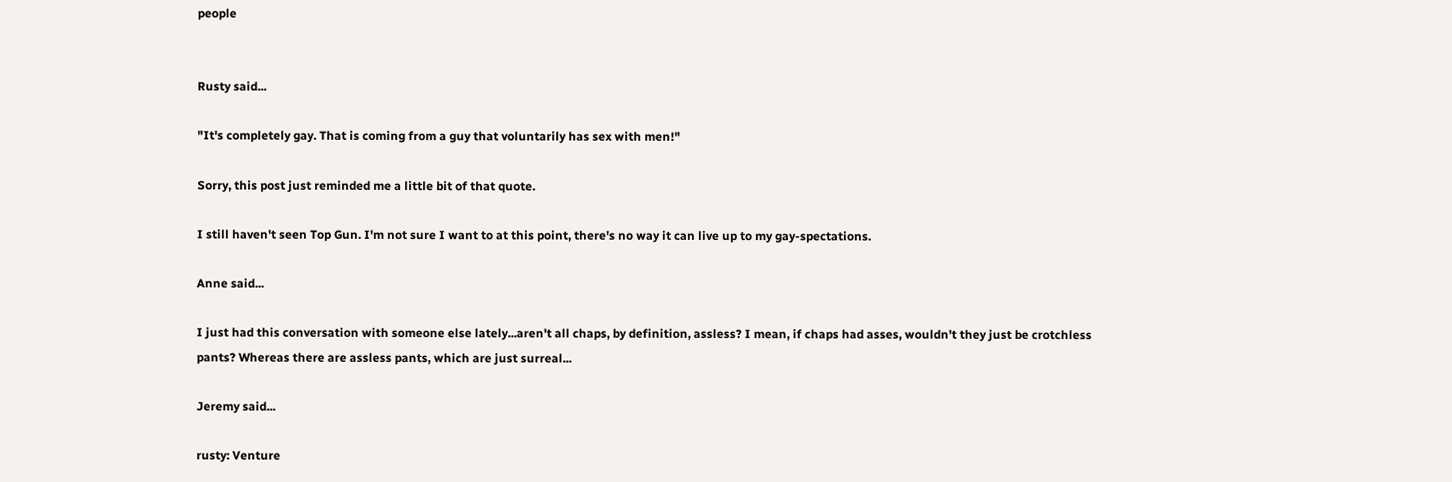people


Rusty said...

"It's completely gay. That is coming from a guy that voluntarily has sex with men!"

Sorry, this post just reminded me a little bit of that quote.

I still haven't seen Top Gun. I'm not sure I want to at this point, there's no way it can live up to my gay-spectations.

Anne said...

I just had this conversation with someone else lately...aren't all chaps, by definition, assless? I mean, if chaps had asses, wouldn't they just be crotchless pants? Whereas there are assless pants, which are just surreal...

Jeremy said...

rusty: Venture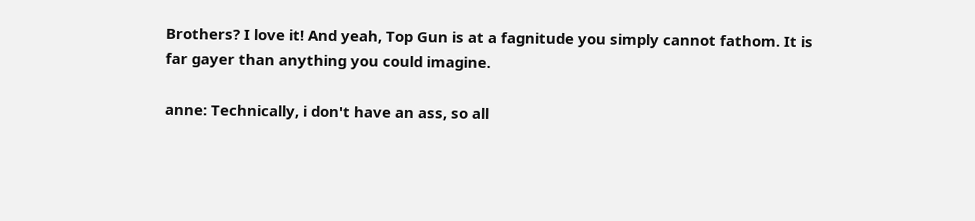Brothers? I love it! And yeah, Top Gun is at a fagnitude you simply cannot fathom. It is far gayer than anything you could imagine.

anne: Technically, i don't have an ass, so all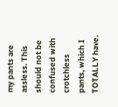my pants are assless. This should not be confused with crotchless pants, which I TOTALLY have.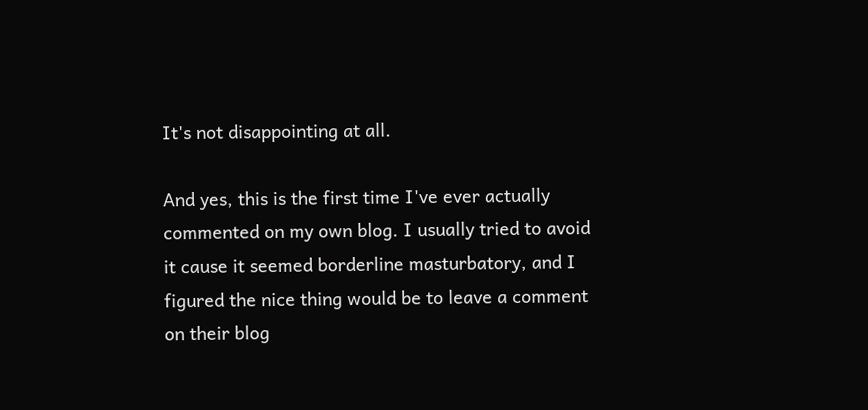It's not disappointing at all.

And yes, this is the first time I've ever actually commented on my own blog. I usually tried to avoid it cause it seemed borderline masturbatory, and I figured the nice thing would be to leave a comment on their blog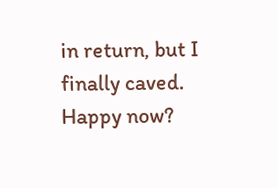in return, but I finally caved. Happy now?